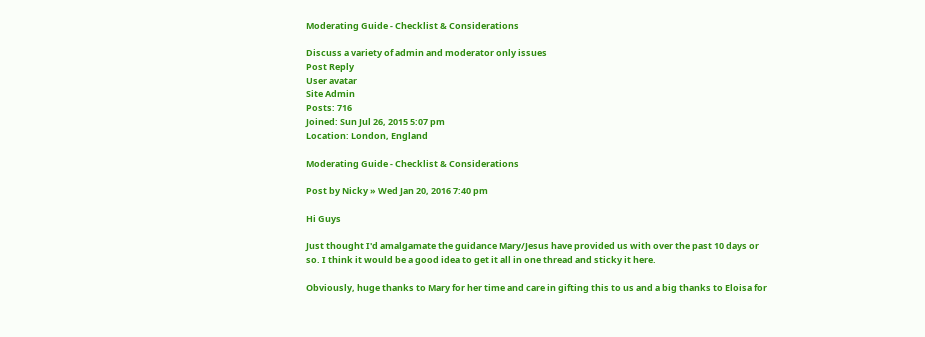Moderating Guide - Checklist & Considerations

Discuss a variety of admin and moderator only issues
Post Reply
User avatar
Site Admin
Posts: 716
Joined: Sun Jul 26, 2015 5:07 pm
Location: London, England

Moderating Guide - Checklist & Considerations

Post by Nicky » Wed Jan 20, 2016 7:40 pm

Hi Guys

Just thought I'd amalgamate the guidance Mary/Jesus have provided us with over the past 10 days or so. I think it would be a good idea to get it all in one thread and sticky it here.

Obviously, huge thanks to Mary for her time and care in gifting this to us and a big thanks to Eloisa for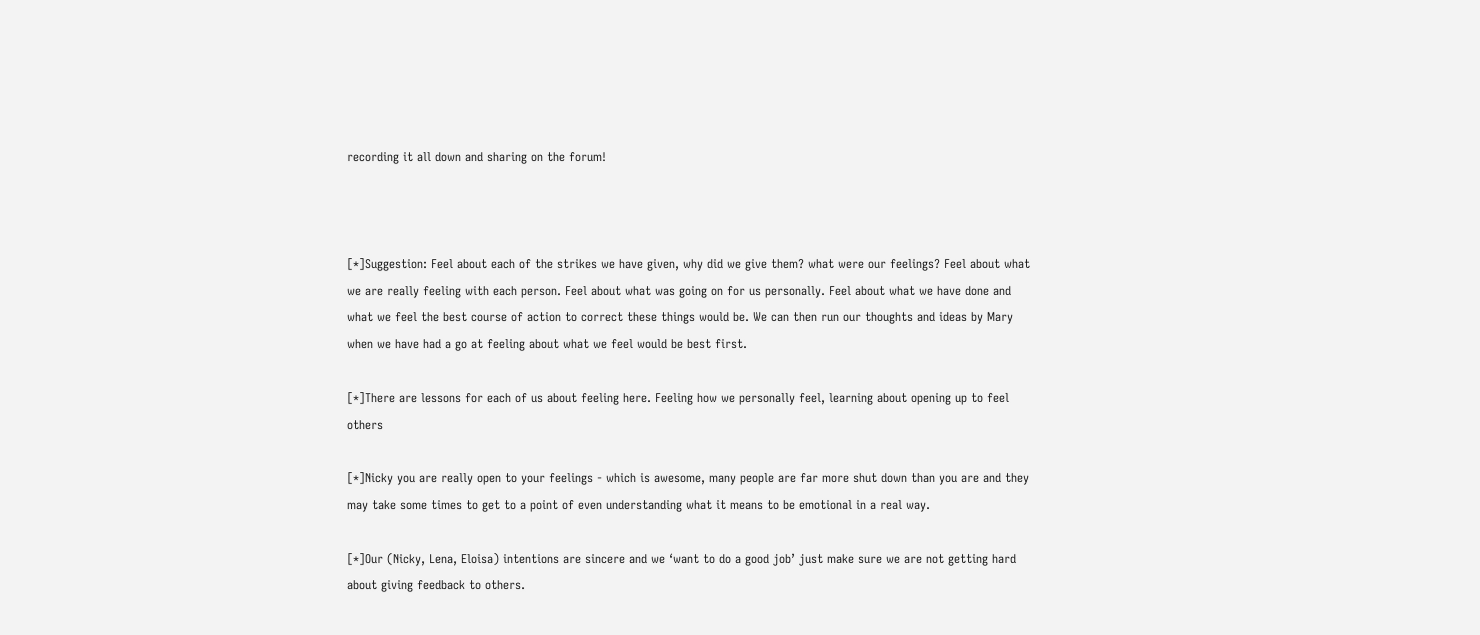recording it all down and sharing on the forum!



[*]Suggestion: Feel about each of the strikes we have given, why did we give them? what were our feelings? Feel about what we are really feeling with each person. Feel about what was going on for us personally. Feel about what we have done and what we feel the best course of action to correct these things would be. We can then run our thoughts and ideas by Mary when we have had a go at feeling about what we feel would be best first.

[*]There are lessons for each of us about feeling here. Feeling how we personally feel, learning about opening up to feel others

[*]Nicky you are really open to your feelings - which is awesome, many people are far more shut down than you are and they may take some times to get to a point of even understanding what it means to be emotional in a real way.

[*]Our (Nicky, Lena, Eloisa) intentions are sincere and we ‘want to do a good job’ just make sure we are not getting hard about giving feedback to others.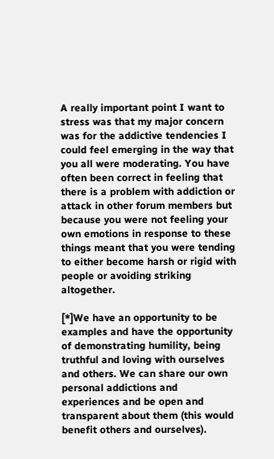A really important point I want to stress was that my major concern was for the addictive tendencies I could feel emerging in the way that you all were moderating. You have often been correct in feeling that there is a problem with addiction or attack in other forum members but because you were not feeling your own emotions in response to these things meant that you were tending to either become harsh or rigid with people or avoiding striking altogether.

[*]We have an opportunity to be examples and have the opportunity of demonstrating humility, being truthful and loving with ourselves and others. We can share our own personal addictions and experiences and be open and transparent about them (this would benefit others and ourselves).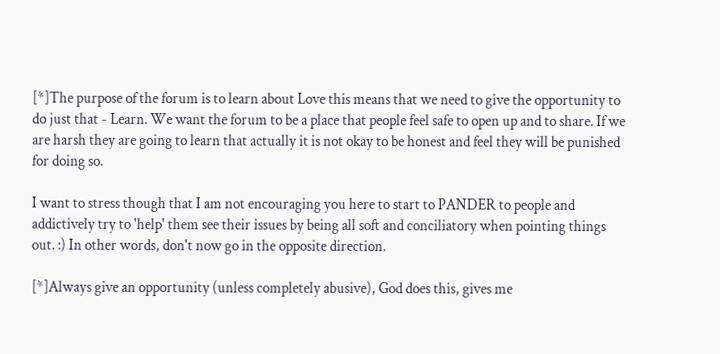[*]The purpose of the forum is to learn about Love this means that we need to give the opportunity to do just that - Learn. We want the forum to be a place that people feel safe to open up and to share. If we are harsh they are going to learn that actually it is not okay to be honest and feel they will be punished for doing so.

I want to stress though that I am not encouraging you here to start to PANDER to people and addictively try to 'help' them see their issues by being all soft and conciliatory when pointing things out. :) In other words, don't now go in the opposite direction.

[*]Always give an opportunity (unless completely abusive), God does this, gives me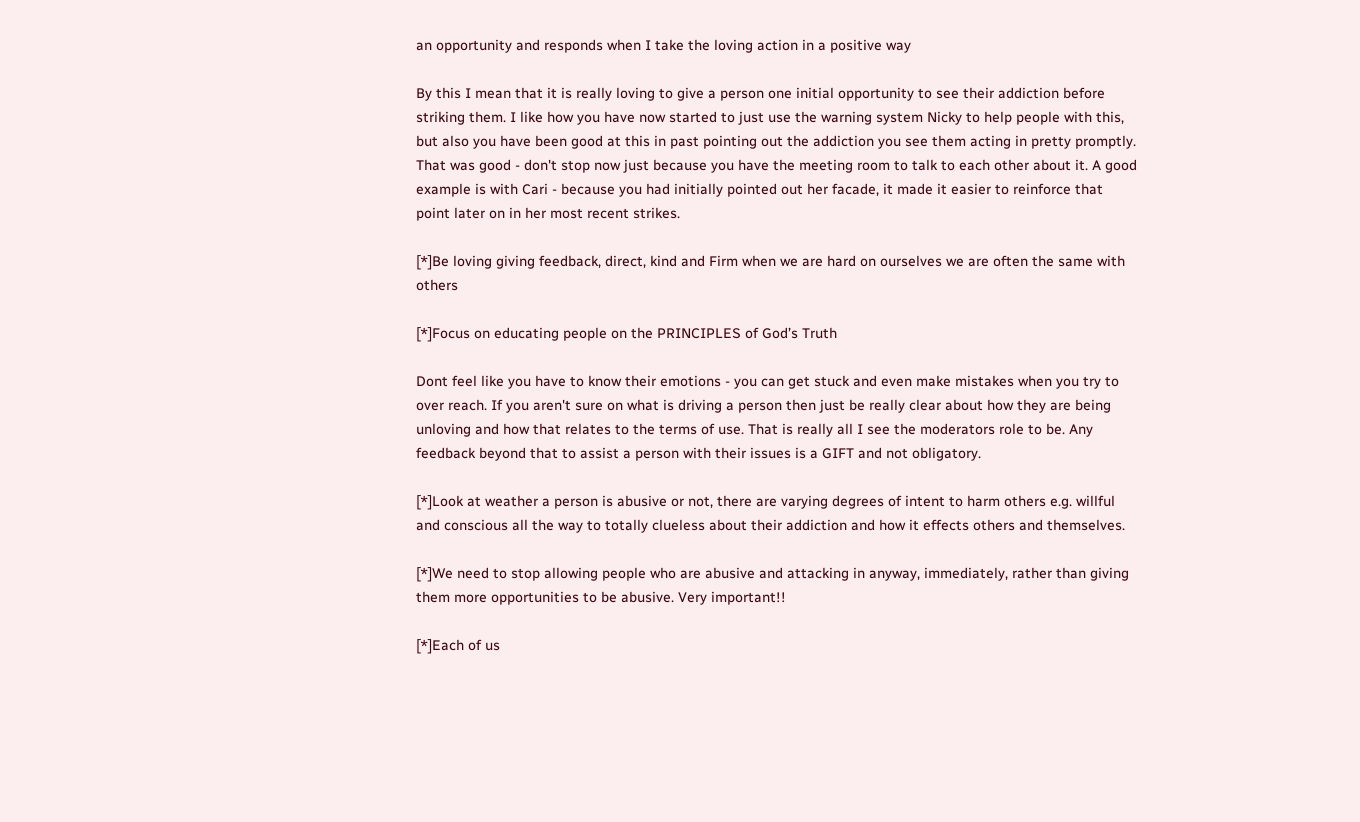an opportunity and responds when I take the loving action in a positive way

By this I mean that it is really loving to give a person one initial opportunity to see their addiction before striking them. I like how you have now started to just use the warning system Nicky to help people with this, but also you have been good at this in past pointing out the addiction you see them acting in pretty promptly. That was good - don't stop now just because you have the meeting room to talk to each other about it. A good example is with Cari - because you had initially pointed out her facade, it made it easier to reinforce that point later on in her most recent strikes.

[*]Be loving giving feedback, direct, kind and Firm when we are hard on ourselves we are often the same with others

[*]Focus on educating people on the PRINCIPLES of God’s Truth

Dont feel like you have to know their emotions - you can get stuck and even make mistakes when you try to over reach. If you aren't sure on what is driving a person then just be really clear about how they are being unloving and how that relates to the terms of use. That is really all I see the moderators role to be. Any feedback beyond that to assist a person with their issues is a GIFT and not obligatory.

[*]Look at weather a person is abusive or not, there are varying degrees of intent to harm others e.g. willful and conscious all the way to totally clueless about their addiction and how it effects others and themselves.

[*]We need to stop allowing people who are abusive and attacking in anyway, immediately, rather than giving them more opportunities to be abusive. Very important!!

[*]Each of us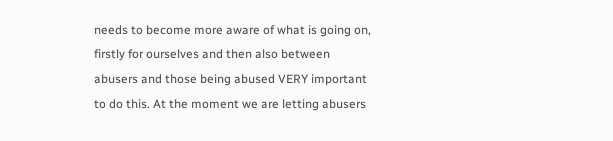needs to become more aware of what is going on, firstly for ourselves and then also between abusers and those being abused VERY important to do this. At the moment we are letting abusers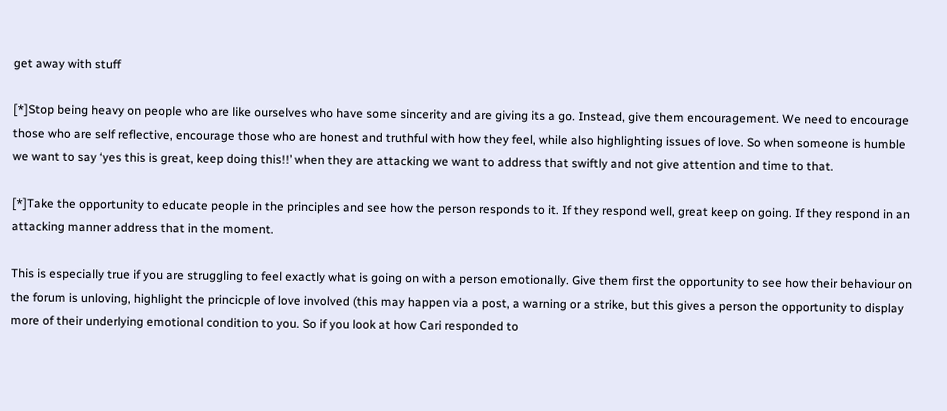get away with stuff

[*]Stop being heavy on people who are like ourselves who have some sincerity and are giving its a go. Instead, give them encouragement. We need to encourage those who are self reflective, encourage those who are honest and truthful with how they feel, while also highlighting issues of love. So when someone is humble we want to say ‘yes this is great, keep doing this!!’ when they are attacking we want to address that swiftly and not give attention and time to that.

[*]Take the opportunity to educate people in the principles and see how the person responds to it. If they respond well, great keep on going. If they respond in an attacking manner address that in the moment.

This is especially true if you are struggling to feel exactly what is going on with a person emotionally. Give them first the opportunity to see how their behaviour on the forum is unloving, highlight the princicple of love involved (this may happen via a post, a warning or a strike, but this gives a person the opportunity to display more of their underlying emotional condition to you. So if you look at how Cari responded to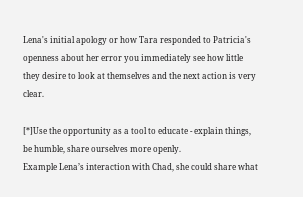Lena's initial apology or how Tara responded to Patricia's openness about her error you immediately see how little they desire to look at themselves and the next action is very clear.

[*]Use the opportunity as a tool to educate - explain things, be humble, share ourselves more openly.
Example Lena’s interaction with Chad, she could share what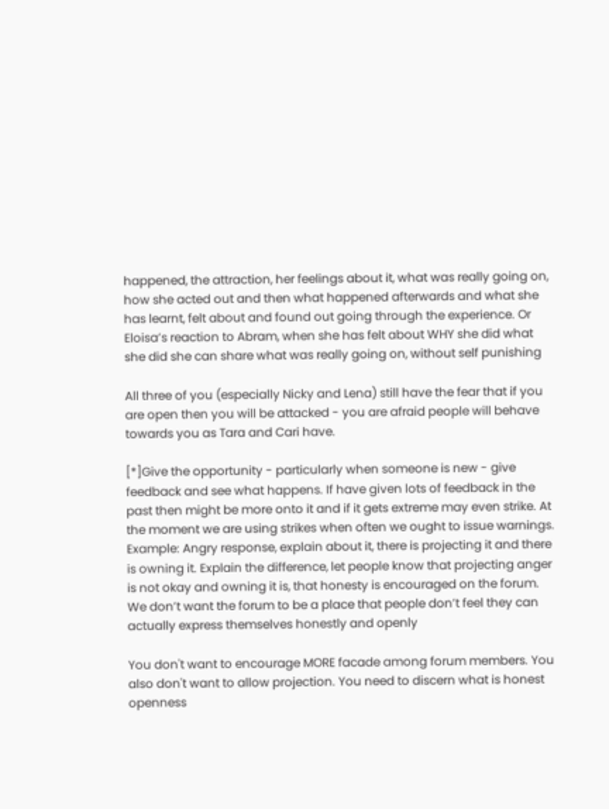happened, the attraction, her feelings about it, what was really going on, how she acted out and then what happened afterwards and what she has learnt, felt about and found out going through the experience. Or Eloisa’s reaction to Abram, when she has felt about WHY she did what she did she can share what was really going on, without self punishing

All three of you (especially Nicky and Lena) still have the fear that if you are open then you will be attacked - you are afraid people will behave towards you as Tara and Cari have.

[*]Give the opportunity - particularly when someone is new - give feedback and see what happens. If have given lots of feedback in the past then might be more onto it and if it gets extreme may even strike. At the moment we are using strikes when often we ought to issue warnings.
Example: Angry response, explain about it, there is projecting it and there is owning it. Explain the difference, let people know that projecting anger is not okay and owning it is, that honesty is encouraged on the forum. We don’t want the forum to be a place that people don’t feel they can actually express themselves honestly and openly

You don't want to encourage MORE facade among forum members. You also don't want to allow projection. You need to discern what is honest openness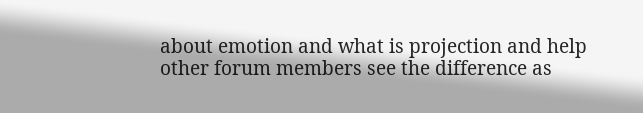about emotion and what is projection and help other forum members see the difference as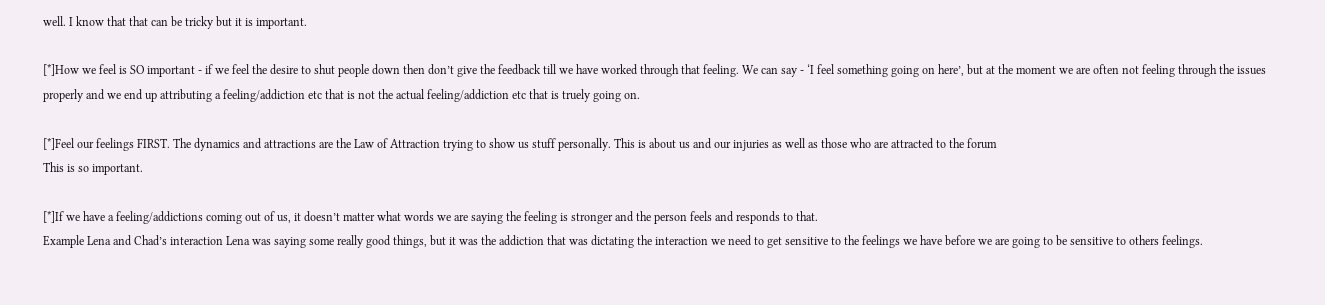well. I know that that can be tricky but it is important.

[*]How we feel is SO important - if we feel the desire to shut people down then don’t give the feedback till we have worked through that feeling. We can say - ‘I feel something going on here’, but at the moment we are often not feeling through the issues properly and we end up attributing a feeling/addiction etc that is not the actual feeling/addiction etc that is truely going on.

[*]Feel our feelings FIRST. The dynamics and attractions are the Law of Attraction trying to show us stuff personally. This is about us and our injuries as well as those who are attracted to the forum
This is so important.

[*]If we have a feeling/addictions coming out of us, it doesn’t matter what words we are saying the feeling is stronger and the person feels and responds to that.
Example Lena and Chad’s interaction Lena was saying some really good things, but it was the addiction that was dictating the interaction we need to get sensitive to the feelings we have before we are going to be sensitive to others feelings.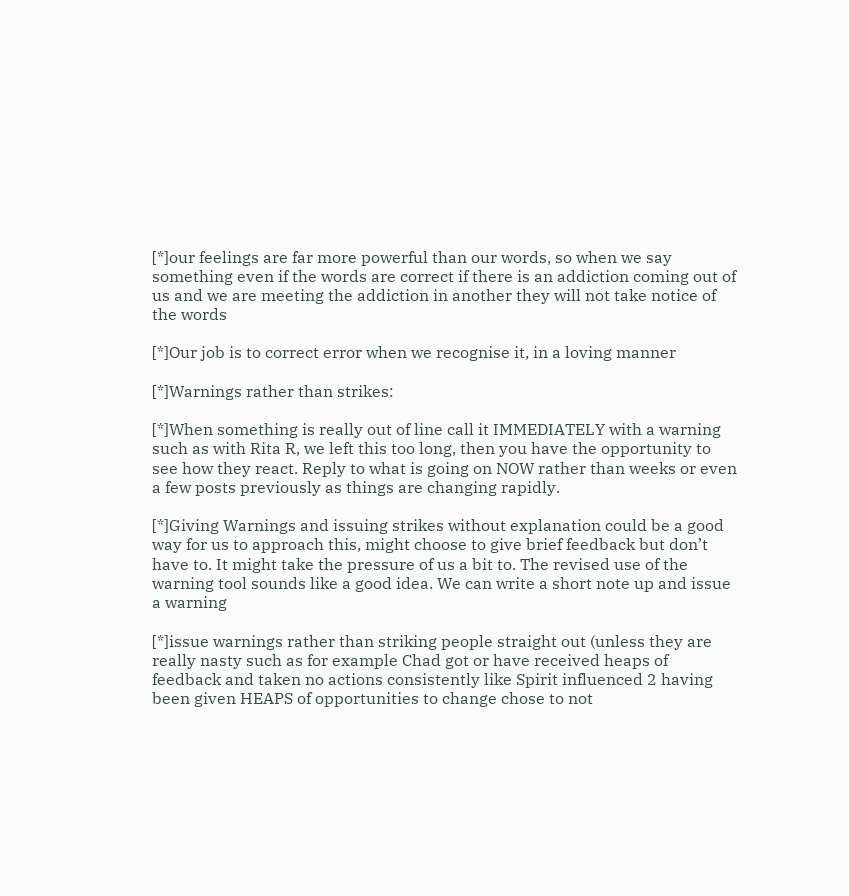[*]our feelings are far more powerful than our words, so when we say something even if the words are correct if there is an addiction coming out of us and we are meeting the addiction in another they will not take notice of the words

[*]Our job is to correct error when we recognise it, in a loving manner

[*]Warnings rather than strikes:

[*]When something is really out of line call it IMMEDIATELY with a warning such as with Rita R, we left this too long, then you have the opportunity to see how they react. Reply to what is going on NOW rather than weeks or even a few posts previously as things are changing rapidly.

[*]Giving Warnings and issuing strikes without explanation could be a good way for us to approach this, might choose to give brief feedback but don’t have to. It might take the pressure of us a bit to. The revised use of the warning tool sounds like a good idea. We can write a short note up and issue a warning

[*]issue warnings rather than striking people straight out (unless they are really nasty such as for example Chad got or have received heaps of feedback and taken no actions consistently like Spirit influenced 2 having been given HEAPS of opportunities to change chose to not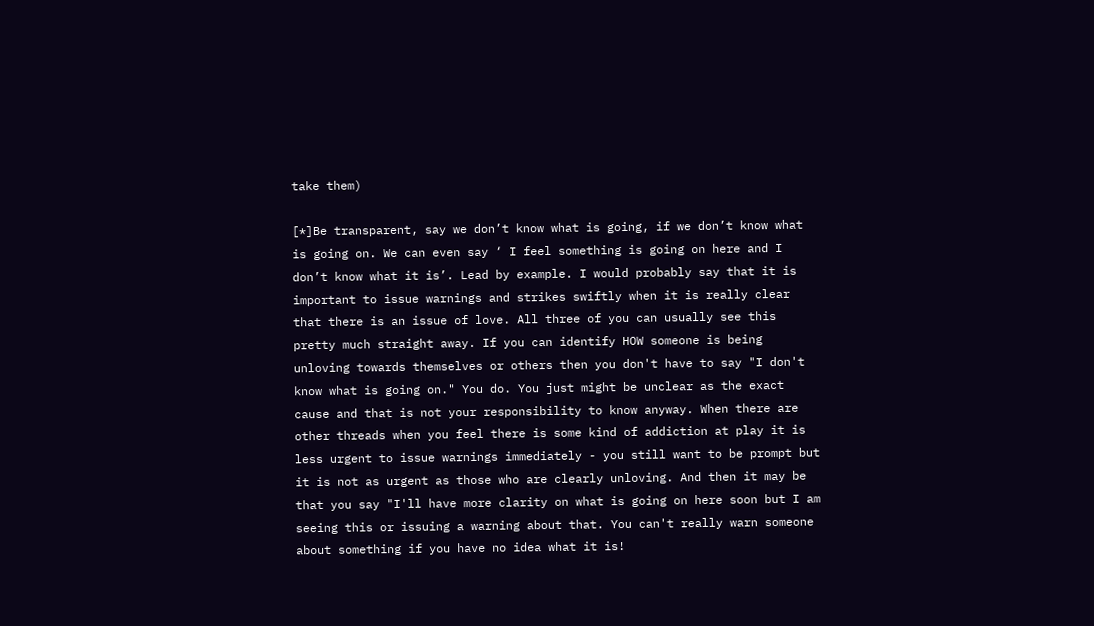take them)

[*]Be transparent, say we don’t know what is going, if we don’t know what is going on. We can even say ‘ I feel something is going on here and I don’t know what it is’. Lead by example. I would probably say that it is important to issue warnings and strikes swiftly when it is really clear that there is an issue of love. All three of you can usually see this pretty much straight away. If you can identify HOW someone is being unloving towards themselves or others then you don't have to say "I don't know what is going on." You do. You just might be unclear as the exact cause and that is not your responsibility to know anyway. When there are other threads when you feel there is some kind of addiction at play it is less urgent to issue warnings immediately - you still want to be prompt but it is not as urgent as those who are clearly unloving. And then it may be that you say "I'll have more clarity on what is going on here soon but I am seeing this or issuing a warning about that. You can't really warn someone about something if you have no idea what it is!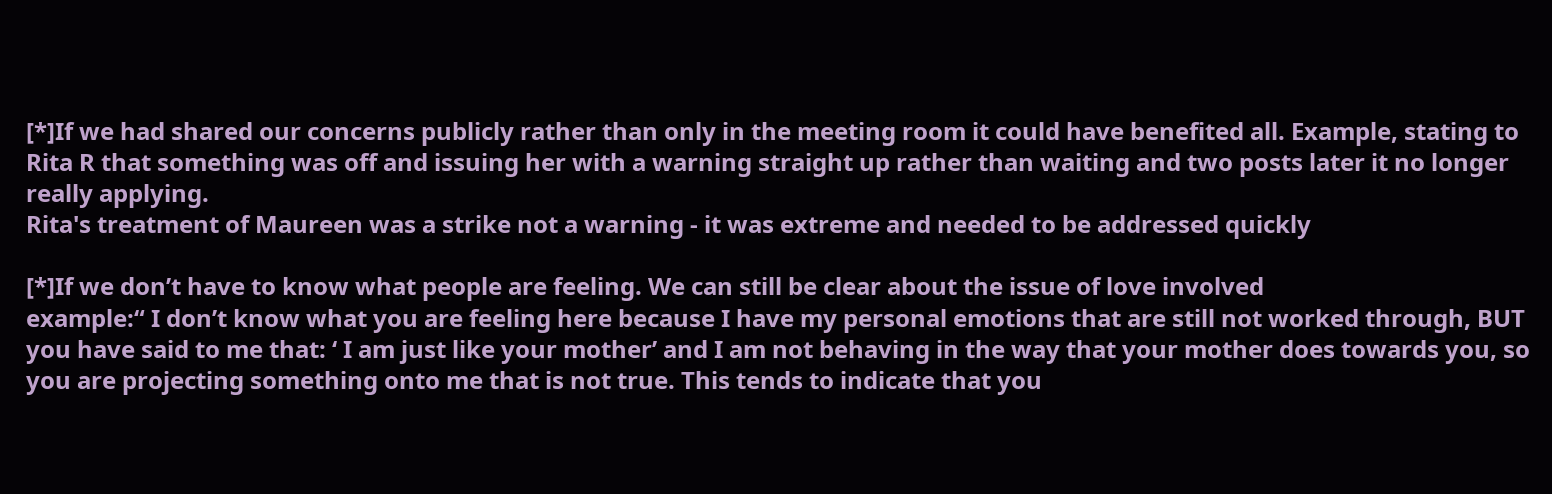[*]If we had shared our concerns publicly rather than only in the meeting room it could have benefited all. Example, stating to Rita R that something was off and issuing her with a warning straight up rather than waiting and two posts later it no longer really applying.
Rita's treatment of Maureen was a strike not a warning - it was extreme and needed to be addressed quickly

[*]If we don’t have to know what people are feeling. We can still be clear about the issue of love involved
example:“ I don’t know what you are feeling here because I have my personal emotions that are still not worked through, BUT you have said to me that: ‘ I am just like your mother’ and I am not behaving in the way that your mother does towards you, so you are projecting something onto me that is not true. This tends to indicate that you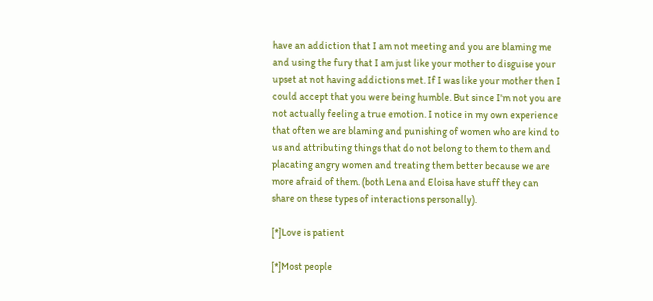have an addiction that I am not meeting and you are blaming me and using the fury that I am just like your mother to disguise your upset at not having addictions met. If I was like your mother then I could accept that you were being humble. But since I'm not you are not actually feeling a true emotion. I notice in my own experience that often we are blaming and punishing of women who are kind to us and attributing things that do not belong to them to them and placating angry women and treating them better because we are more afraid of them. (both Lena and Eloisa have stuff they can share on these types of interactions personally).

[*]Love is patient

[*]Most people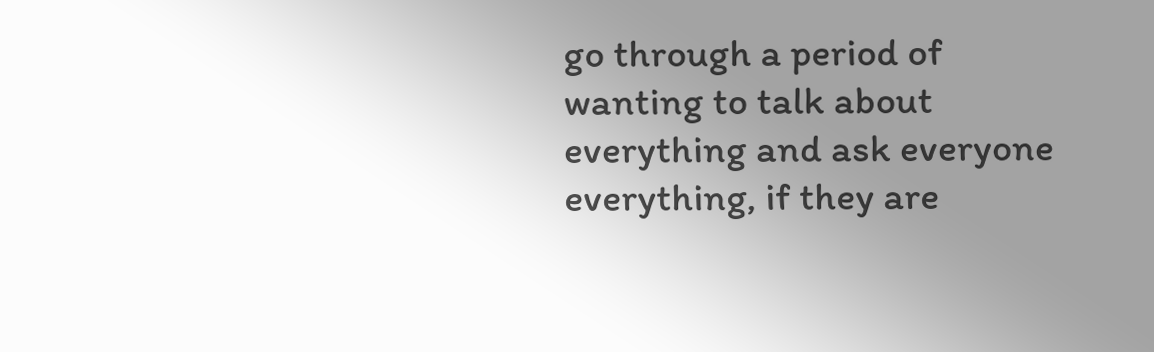go through a period of wanting to talk about everything and ask everyone everything, if they are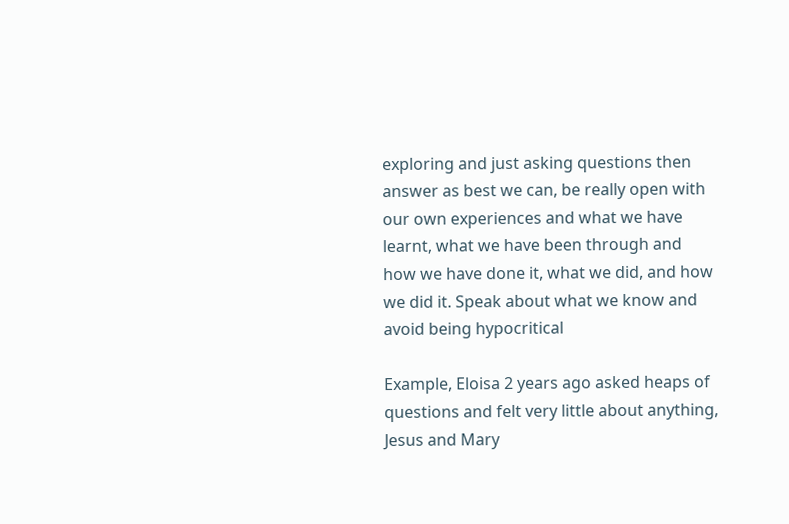exploring and just asking questions then answer as best we can, be really open with our own experiences and what we have learnt, what we have been through and how we have done it, what we did, and how we did it. Speak about what we know and avoid being hypocritical

Example, Eloisa 2 years ago asked heaps of questions and felt very little about anything, Jesus and Mary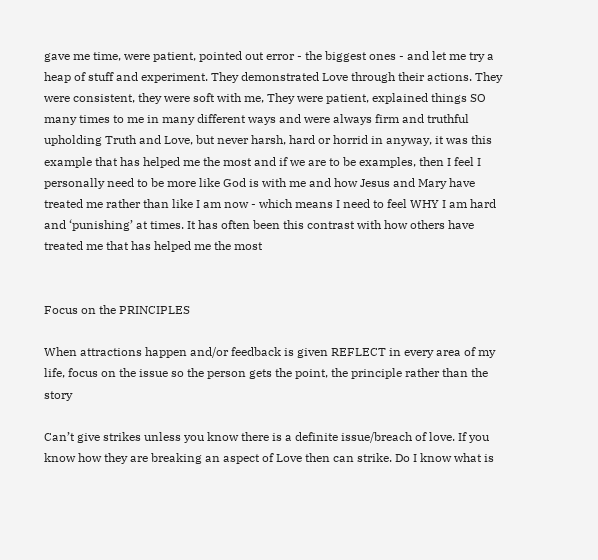gave me time, were patient, pointed out error - the biggest ones - and let me try a heap of stuff and experiment. They demonstrated Love through their actions. They were consistent, they were soft with me, They were patient, explained things SO many times to me in many different ways and were always firm and truthful upholding Truth and Love, but never harsh, hard or horrid in anyway, it was this example that has helped me the most and if we are to be examples, then I feel I personally need to be more like God is with me and how Jesus and Mary have treated me rather than like I am now - which means I need to feel WHY I am hard and ‘punishing’ at times. It has often been this contrast with how others have treated me that has helped me the most


Focus on the PRINCIPLES

When attractions happen and/or feedback is given REFLECT in every area of my life, focus on the issue so the person gets the point, the principle rather than the story

Can’t give strikes unless you know there is a definite issue/breach of love. If you know how they are breaking an aspect of Love then can strike. Do I know what is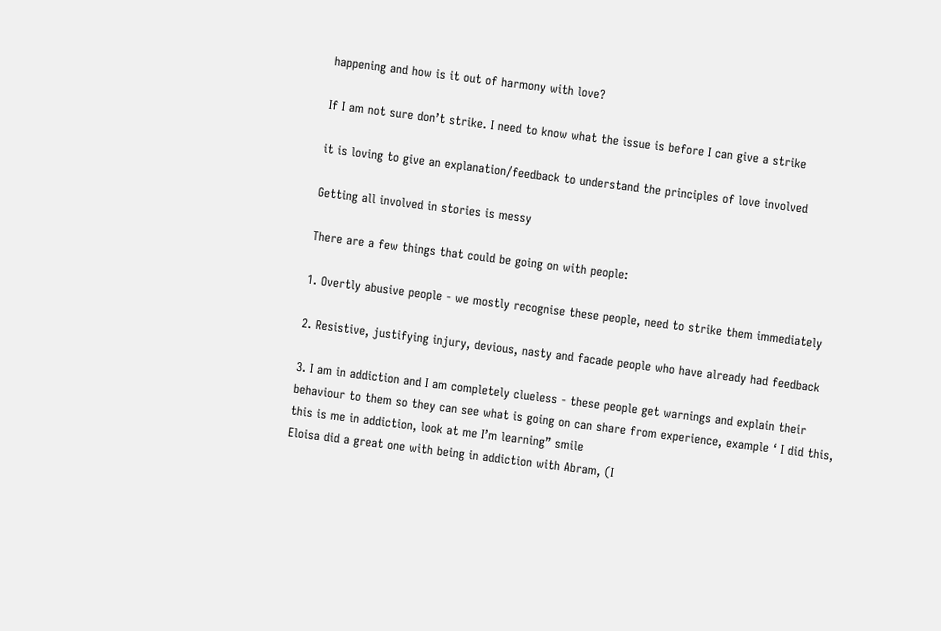happening and how is it out of harmony with love?

If I am not sure don’t strike. I need to know what the issue is before I can give a strike

it is loving to give an explanation/feedback to understand the principles of love involved

Getting all involved in stories is messy

There are a few things that could be going on with people:

1. Overtly abusive people - we mostly recognise these people, need to strike them immediately

2. Resistive, justifying injury, devious, nasty and facade people who have already had feedback

3. I am in addiction and I am completely clueless - these people get warnings and explain their behaviour to them so they can see what is going on can share from experience, example ‘ I did this, this is me in addiction, look at me I’m learning” smile
Eloisa did a great one with being in addiction with Abram, (I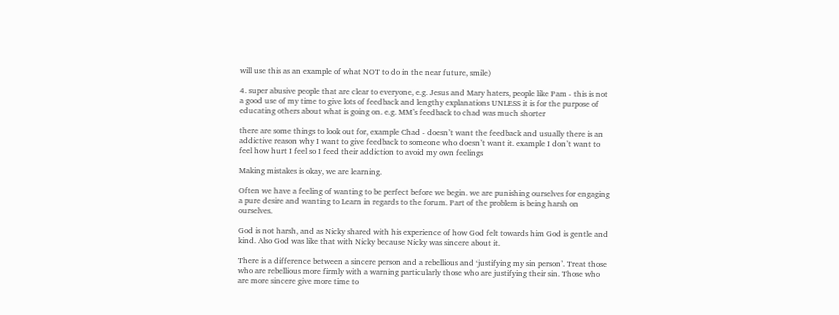will use this as an example of what NOT to do in the near future, smile)

4. super abusive people that are clear to everyone, e.g. Jesus and Mary haters, people like Pam - this is not a good use of my time to give lots of feedback and lengthy explanations UNLESS it is for the purpose of educating others about what is going on. e.g. MM’s feedback to chad was much shorter

there are some things to look out for, example Chad - doesn’t want the feedback and usually there is an addictive reason why I want to give feedback to someone who doesn’t want it. example I don’t want to feel how hurt I feel so I feed their addiction to avoid my own feelings

Making mistakes is okay, we are learning.

Often we have a feeling of wanting to be perfect before we begin. we are punishing ourselves for engaging a pure desire and wanting to Learn in regards to the forum. Part of the problem is being harsh on ourselves.

God is not harsh, and as Nicky shared with his experience of how God felt towards him God is gentle and kind. Also God was like that with Nicky because Nicky was sincere about it.

There is a difference between a sincere person and a rebellious and ‘justifying my sin person’. Treat those who are rebellious more firmly with a warning particularly those who are justifying their sin. Those who are more sincere give more time to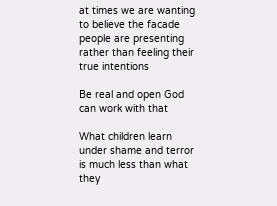at times we are wanting to believe the facade people are presenting rather than feeling their true intentions

Be real and open God can work with that

What children learn under shame and terror is much less than what they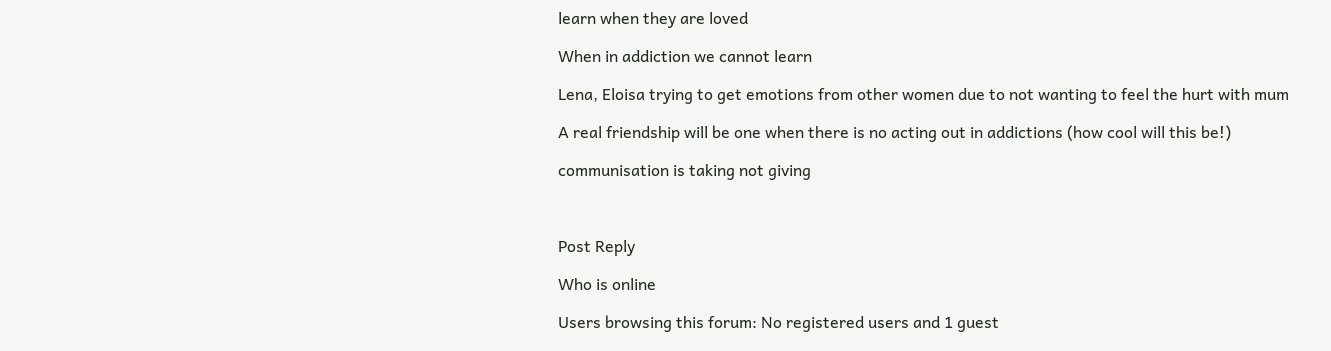learn when they are loved

When in addiction we cannot learn

Lena, Eloisa trying to get emotions from other women due to not wanting to feel the hurt with mum

A real friendship will be one when there is no acting out in addictions (how cool will this be!)

communisation is taking not giving



Post Reply

Who is online

Users browsing this forum: No registered users and 1 guest